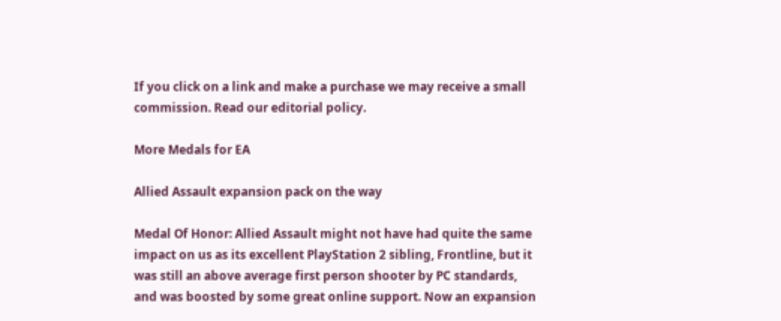If you click on a link and make a purchase we may receive a small commission. Read our editorial policy.

More Medals for EA

Allied Assault expansion pack on the way

Medal Of Honor: Allied Assault might not have had quite the same impact on us as its excellent PlayStation 2 sibling, Frontline, but it was still an above average first person shooter by PC standards, and was boosted by some great online support. Now an expansion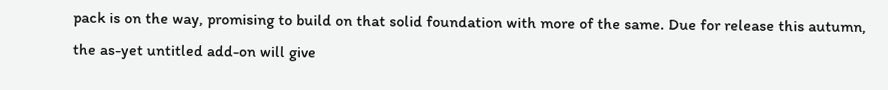pack is on the way, promising to build on that solid foundation with more of the same. Due for release this autumn, the as-yet untitled add-on will give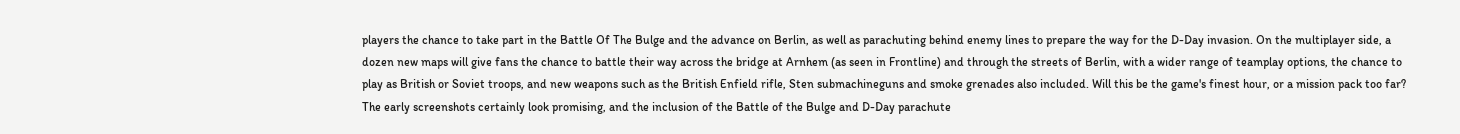players the chance to take part in the Battle Of The Bulge and the advance on Berlin, as well as parachuting behind enemy lines to prepare the way for the D-Day invasion. On the multiplayer side, a dozen new maps will give fans the chance to battle their way across the bridge at Arnhem (as seen in Frontline) and through the streets of Berlin, with a wider range of teamplay options, the chance to play as British or Soviet troops, and new weapons such as the British Enfield rifle, Sten submachineguns and smoke grenades also included. Will this be the game's finest hour, or a mission pack too far? The early screenshots certainly look promising, and the inclusion of the Battle of the Bulge and D-Day parachute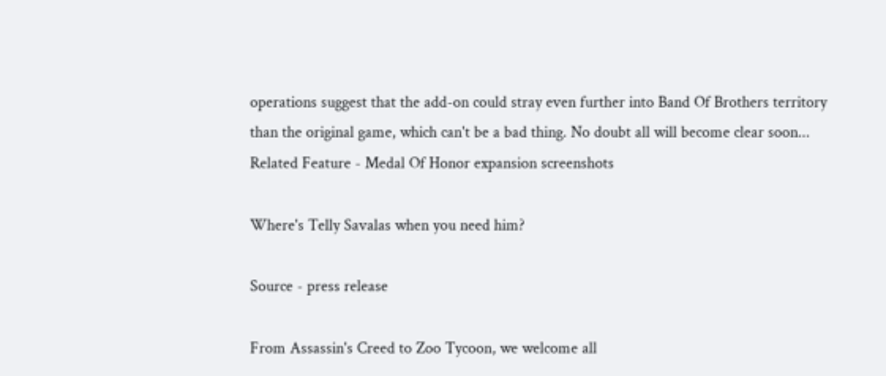operations suggest that the add-on could stray even further into Band Of Brothers territory than the original game, which can't be a bad thing. No doubt all will become clear soon... Related Feature - Medal Of Honor expansion screenshots

Where's Telly Savalas when you need him?

Source - press release

From Assassin's Creed to Zoo Tycoon, we welcome all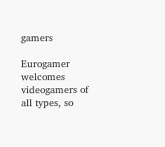gamers

Eurogamer welcomes videogamers of all types, so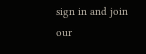sign in and join our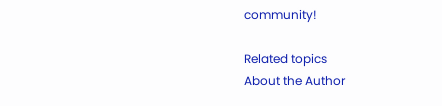community!

Related topics
About the Author